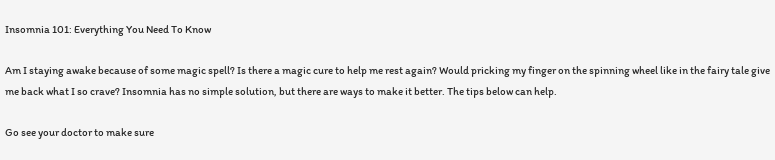Insomnia 101: Everything You Need To Know

Am I staying awake because of some magic spell? Is there a magic cure to help me rest again? Would pricking my finger on the spinning wheel like in the fairy tale give me back what I so crave? Insomnia has no simple solution, but there are ways to make it better. The tips below can help.

Go see your doctor to make sure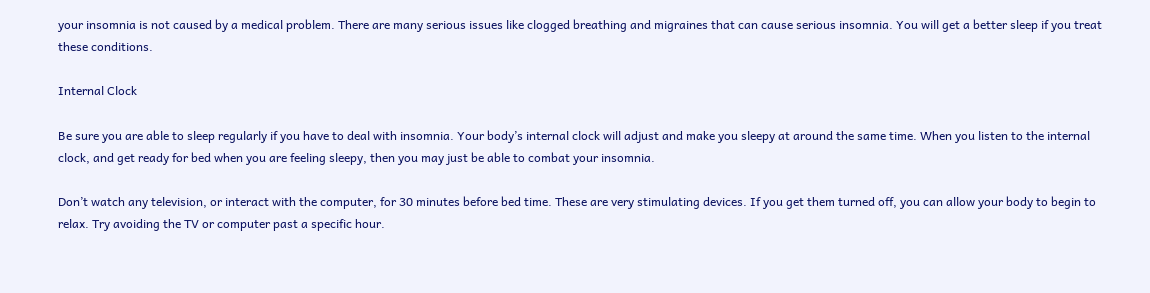your insomnia is not caused by a medical problem. There are many serious issues like clogged breathing and migraines that can cause serious insomnia. You will get a better sleep if you treat these conditions.

Internal Clock

Be sure you are able to sleep regularly if you have to deal with insomnia. Your body’s internal clock will adjust and make you sleepy at around the same time. When you listen to the internal clock, and get ready for bed when you are feeling sleepy, then you may just be able to combat your insomnia.

Don’t watch any television, or interact with the computer, for 30 minutes before bed time. These are very stimulating devices. If you get them turned off, you can allow your body to begin to relax. Try avoiding the TV or computer past a specific hour.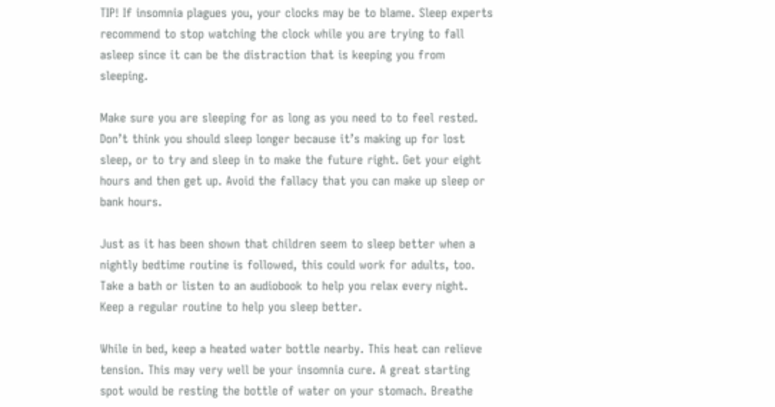TIP! If insomnia plagues you, your clocks may be to blame. Sleep experts recommend to stop watching the clock while you are trying to fall asleep since it can be the distraction that is keeping you from sleeping.

Make sure you are sleeping for as long as you need to to feel rested. Don’t think you should sleep longer because it’s making up for lost sleep, or to try and sleep in to make the future right. Get your eight hours and then get up. Avoid the fallacy that you can make up sleep or bank hours.

Just as it has been shown that children seem to sleep better when a nightly bedtime routine is followed, this could work for adults, too. Take a bath or listen to an audiobook to help you relax every night. Keep a regular routine to help you sleep better.

While in bed, keep a heated water bottle nearby. This heat can relieve tension. This may very well be your insomnia cure. A great starting spot would be resting the bottle of water on your stomach. Breathe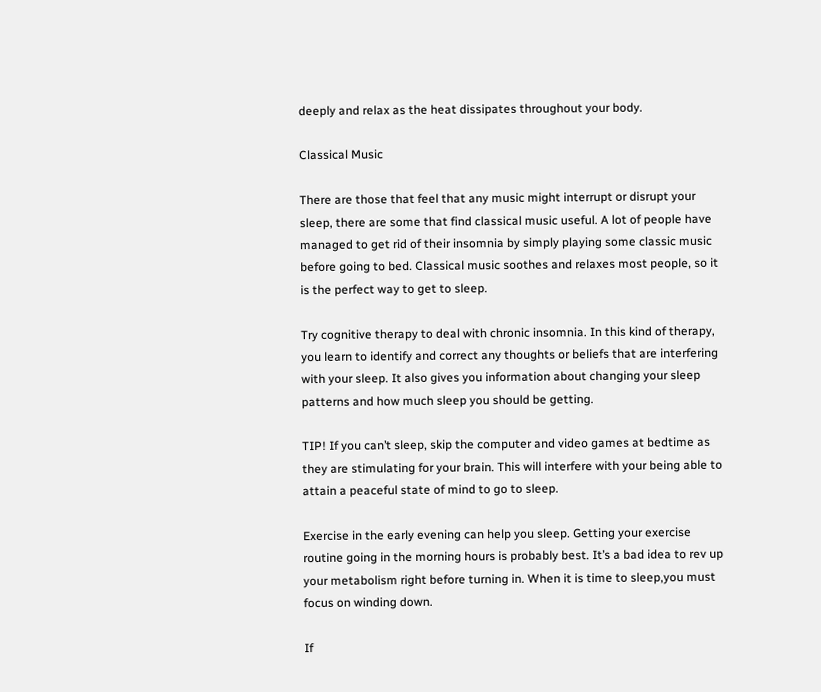deeply and relax as the heat dissipates throughout your body.

Classical Music

There are those that feel that any music might interrupt or disrupt your sleep, there are some that find classical music useful. A lot of people have managed to get rid of their insomnia by simply playing some classic music before going to bed. Classical music soothes and relaxes most people, so it is the perfect way to get to sleep.

Try cognitive therapy to deal with chronic insomnia. In this kind of therapy, you learn to identify and correct any thoughts or beliefs that are interfering with your sleep. It also gives you information about changing your sleep patterns and how much sleep you should be getting.

TIP! If you can’t sleep, skip the computer and video games at bedtime as they are stimulating for your brain. This will interfere with your being able to attain a peaceful state of mind to go to sleep.

Exercise in the early evening can help you sleep. Getting your exercise routine going in the morning hours is probably best. It’s a bad idea to rev up your metabolism right before turning in. When it is time to sleep,you must focus on winding down.

If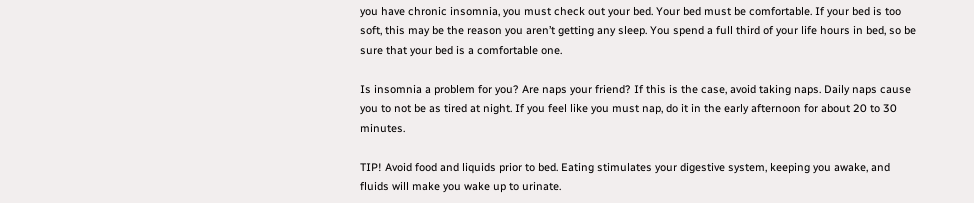you have chronic insomnia, you must check out your bed. Your bed must be comfortable. If your bed is too soft, this may be the reason you aren’t getting any sleep. You spend a full third of your life hours in bed, so be sure that your bed is a comfortable one.

Is insomnia a problem for you? Are naps your friend? If this is the case, avoid taking naps. Daily naps cause you to not be as tired at night. If you feel like you must nap, do it in the early afternoon for about 20 to 30 minutes.

TIP! Avoid food and liquids prior to bed. Eating stimulates your digestive system, keeping you awake, and fluids will make you wake up to urinate.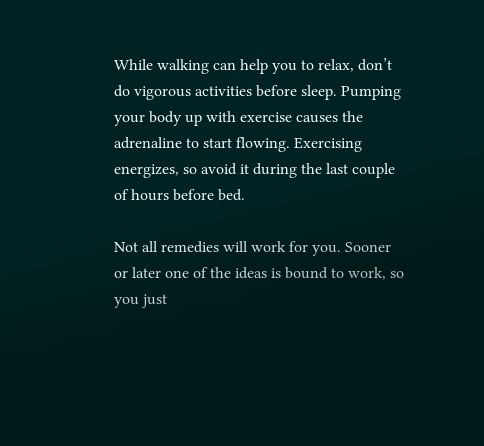While walking can help you to relax, don’t do vigorous activities before sleep. Pumping your body up with exercise causes the adrenaline to start flowing. Exercising energizes, so avoid it during the last couple of hours before bed.

Not all remedies will work for you. Sooner or later one of the ideas is bound to work, so you just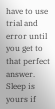have to use trial and error until you get to that perfect answer. Sleep is yours if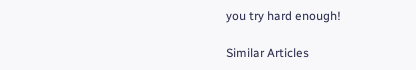you try hard enough!

Similar Articles